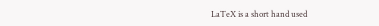LaTeX is a short hand used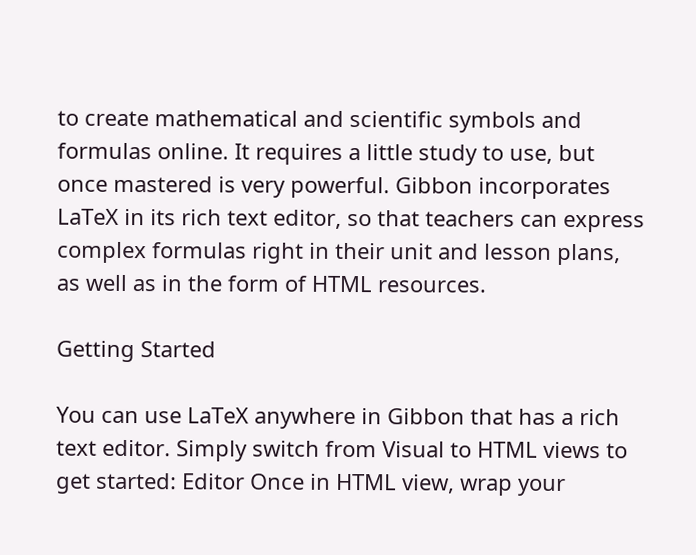to create mathematical and scientific symbols and formulas online. It requires a little study to use, but once mastered is very powerful. Gibbon incorporates LaTeX in its rich text editor, so that teachers can express complex formulas right in their unit and lesson plans, as well as in the form of HTML resources.

Getting Started

You can use LaTeX anywhere in Gibbon that has a rich text editor. Simply switch from Visual to HTML views to get started: Editor Once in HTML view, wrap your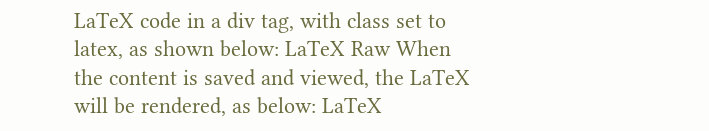LaTeX code in a div tag, with class set to latex, as shown below: LaTeX Raw When the content is saved and viewed, the LaTeX will be rendered, as below: LaTeX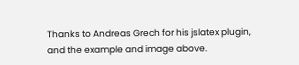Thanks to Andreas Grech for his jslatex plugin, and the example and image above.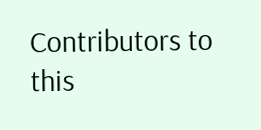Contributors to this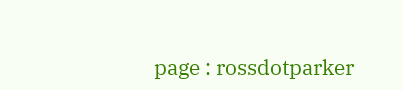page : rossdotparker